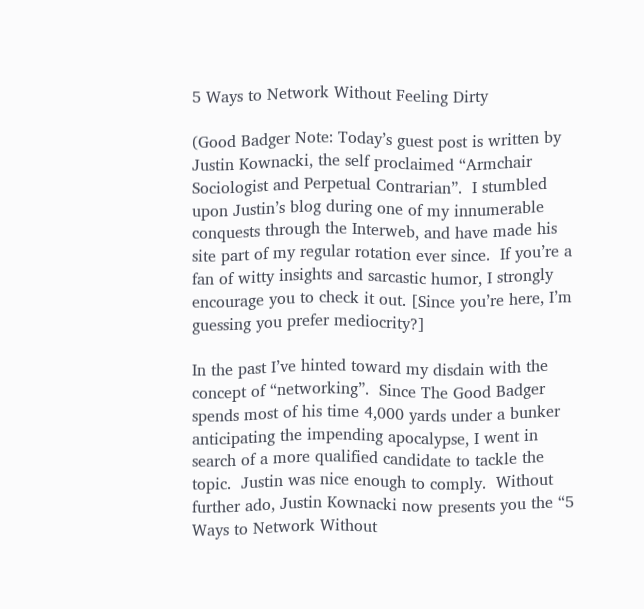5 Ways to Network Without Feeling Dirty

(Good Badger Note: Today’s guest post is written by Justin Kownacki, the self proclaimed “Armchair Sociologist and Perpetual Contrarian”.  I stumbled upon Justin’s blog during one of my innumerable conquests through the Interweb, and have made his site part of my regular rotation ever since.  If you’re a fan of witty insights and sarcastic humor, I strongly encourage you to check it out. [Since you’re here, I’m guessing you prefer mediocrity?]

In the past I’ve hinted toward my disdain with the concept of “networking”.  Since The Good Badger spends most of his time 4,000 yards under a bunker anticipating the impending apocalypse, I went in search of a more qualified candidate to tackle the topic.  Justin was nice enough to comply.  Without further ado, Justin Kownacki now presents you the “5 Ways to Network Without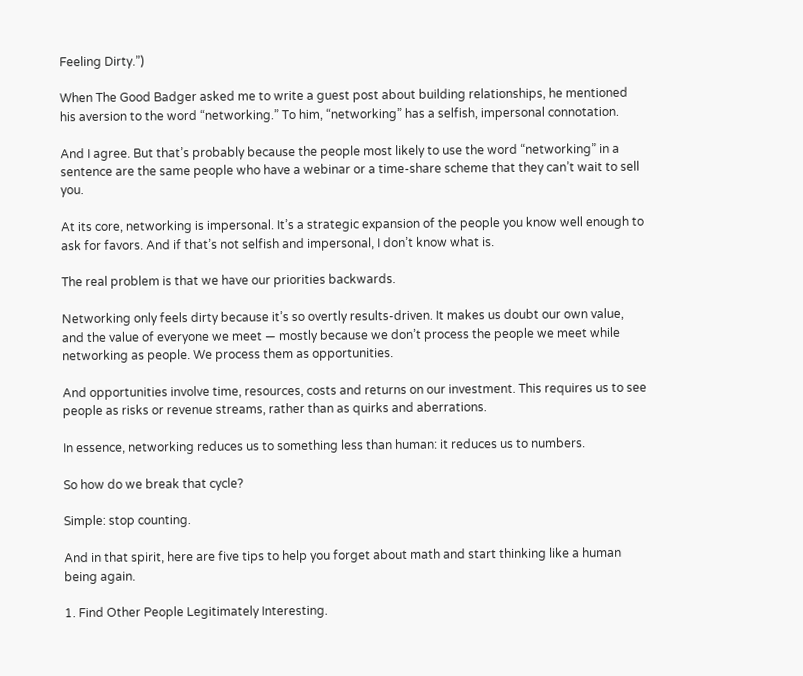Feeling Dirty.”)

When The Good Badger asked me to write a guest post about building relationships, he mentioned his aversion to the word “networking.” To him, “networking” has a selfish, impersonal connotation.

And I agree. But that’s probably because the people most likely to use the word “networking” in a sentence are the same people who have a webinar or a time-share scheme that they can’t wait to sell you.

At its core, networking is impersonal. It’s a strategic expansion of the people you know well enough to ask for favors. And if that’s not selfish and impersonal, I don’t know what is.

The real problem is that we have our priorities backwards.

Networking only feels dirty because it’s so overtly results-driven. It makes us doubt our own value, and the value of everyone we meet — mostly because we don’t process the people we meet while networking as people. We process them as opportunities.

And opportunities involve time, resources, costs and returns on our investment. This requires us to see people as risks or revenue streams, rather than as quirks and aberrations.

In essence, networking reduces us to something less than human: it reduces us to numbers.

So how do we break that cycle?

Simple: stop counting.

And in that spirit, here are five tips to help you forget about math and start thinking like a human being again.

1. Find Other People Legitimately Interesting.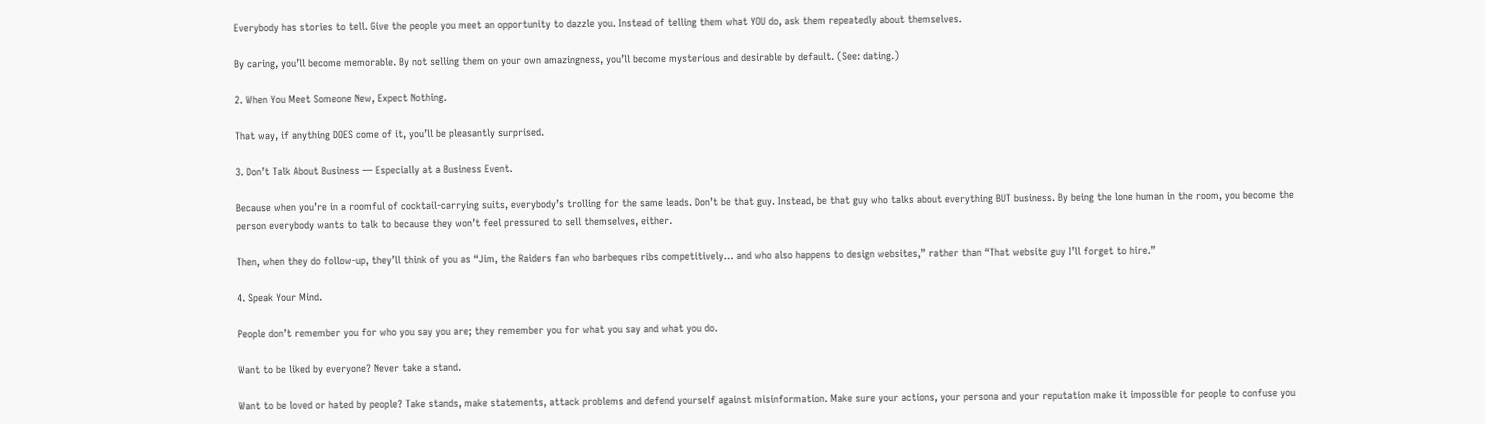Everybody has stories to tell. Give the people you meet an opportunity to dazzle you. Instead of telling them what YOU do, ask them repeatedly about themselves.

By caring, you’ll become memorable. By not selling them on your own amazingness, you’ll become mysterious and desirable by default. (See: dating.)

2. When You Meet Someone New, Expect Nothing.

That way, if anything DOES come of it, you’ll be pleasantly surprised.

3. Don’t Talk About Business — Especially at a Business Event.

Because when you’re in a roomful of cocktail-carrying suits, everybody’s trolling for the same leads. Don’t be that guy. Instead, be that guy who talks about everything BUT business. By being the lone human in the room, you become the person everybody wants to talk to because they won’t feel pressured to sell themselves, either.

Then, when they do follow-up, they’ll think of you as “Jim, the Raiders fan who barbeques ribs competitively… and who also happens to design websites,” rather than “That website guy I’ll forget to hire.”

4. Speak Your Mind.

People don’t remember you for who you say you are; they remember you for what you say and what you do.

Want to be liked by everyone? Never take a stand.

Want to be loved or hated by people? Take stands, make statements, attack problems and defend yourself against misinformation. Make sure your actions, your persona and your reputation make it impossible for people to confuse you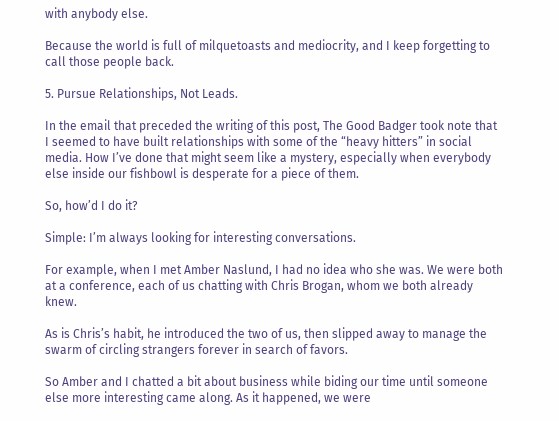with anybody else.

Because the world is full of milquetoasts and mediocrity, and I keep forgetting to call those people back.

5. Pursue Relationships, Not Leads.

In the email that preceded the writing of this post, The Good Badger took note that I seemed to have built relationships with some of the “heavy hitters” in social media. How I’ve done that might seem like a mystery, especially when everybody else inside our fishbowl is desperate for a piece of them.

So, how’d I do it?

Simple: I’m always looking for interesting conversations.

For example, when I met Amber Naslund, I had no idea who she was. We were both at a conference, each of us chatting with Chris Brogan, whom we both already knew.

As is Chris’s habit, he introduced the two of us, then slipped away to manage the swarm of circling strangers forever in search of favors.

So Amber and I chatted a bit about business while biding our time until someone else more interesting came along. As it happened, we were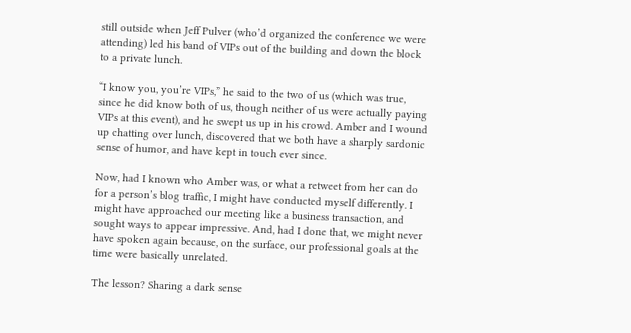still outside when Jeff Pulver (who’d organized the conference we were attending) led his band of VIPs out of the building and down the block to a private lunch.

“I know you, you’re VIPs,” he said to the two of us (which was true, since he did know both of us, though neither of us were actually paying VIPs at this event), and he swept us up in his crowd. Amber and I wound up chatting over lunch, discovered that we both have a sharply sardonic sense of humor, and have kept in touch ever since.

Now, had I known who Amber was, or what a retweet from her can do for a person’s blog traffic, I might have conducted myself differently. I might have approached our meeting like a business transaction, and sought ways to appear impressive. And, had I done that, we might never have spoken again because, on the surface, our professional goals at the time were basically unrelated.

The lesson? Sharing a dark sense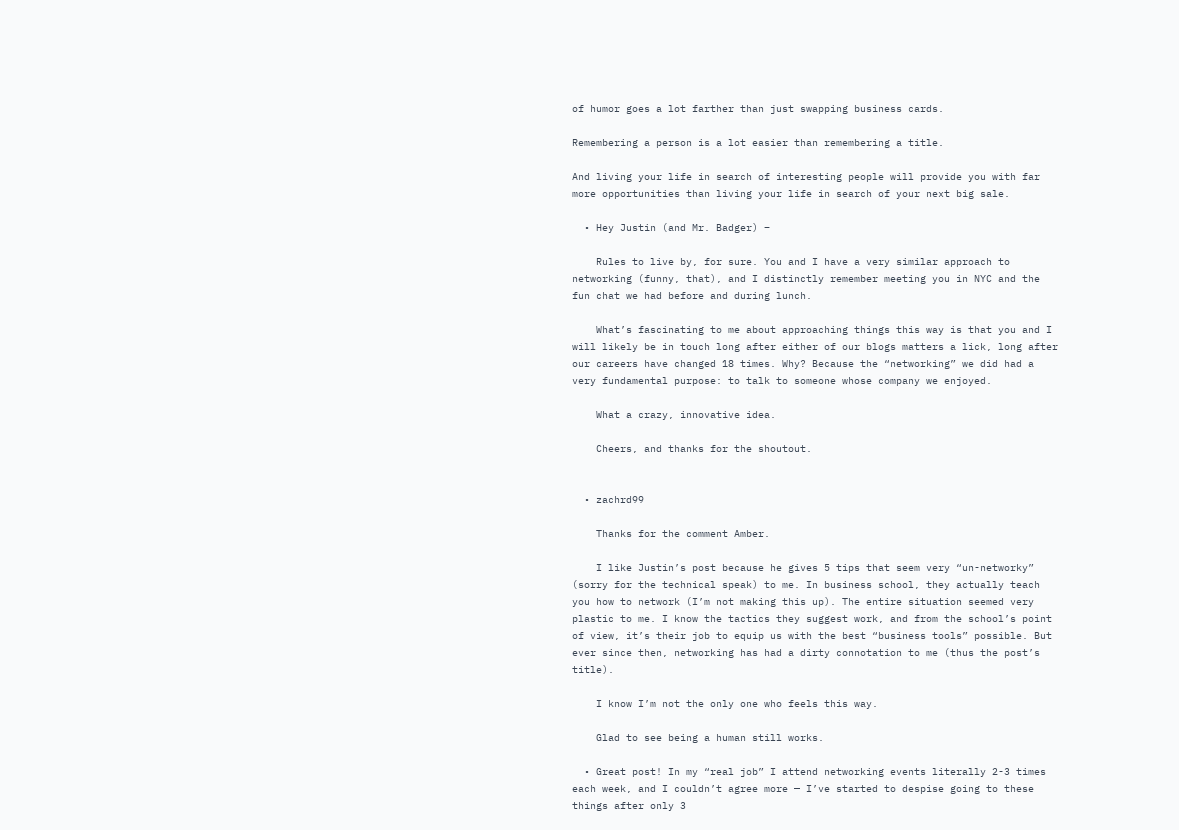of humor goes a lot farther than just swapping business cards.

Remembering a person is a lot easier than remembering a title.

And living your life in search of interesting people will provide you with far more opportunities than living your life in search of your next big sale.

  • Hey Justin (and Mr. Badger) –

    Rules to live by, for sure. You and I have a very similar approach to networking (funny, that), and I distinctly remember meeting you in NYC and the fun chat we had before and during lunch.

    What’s fascinating to me about approaching things this way is that you and I will likely be in touch long after either of our blogs matters a lick, long after our careers have changed 18 times. Why? Because the “networking” we did had a very fundamental purpose: to talk to someone whose company we enjoyed.

    What a crazy, innovative idea.

    Cheers, and thanks for the shoutout.


  • zachrd99

    Thanks for the comment Amber.

    I like Justin’s post because he gives 5 tips that seem very “un-networky” (sorry for the technical speak) to me. In business school, they actually teach you how to network (I’m not making this up). The entire situation seemed very plastic to me. I know the tactics they suggest work, and from the school’s point of view, it’s their job to equip us with the best “business tools” possible. But ever since then, networking has had a dirty connotation to me (thus the post’s title).

    I know I’m not the only one who feels this way.

    Glad to see being a human still works.

  • Great post! In my “real job” I attend networking events literally 2-3 times each week, and I couldn’t agree more — I’ve started to despise going to these things after only 3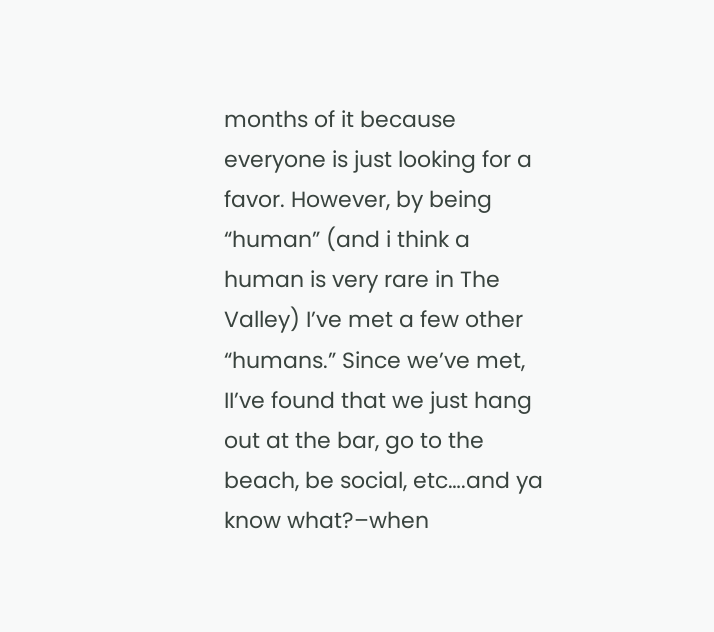months of it because everyone is just looking for a favor. However, by being “human” (and i think a human is very rare in The Valley) I’ve met a few other “humans.” Since we’ve met, II’ve found that we just hang out at the bar, go to the beach, be social, etc….and ya know what?–when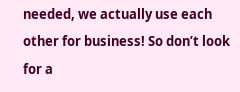needed, we actually use each other for business! So don’t look for a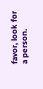favor, look for a person.